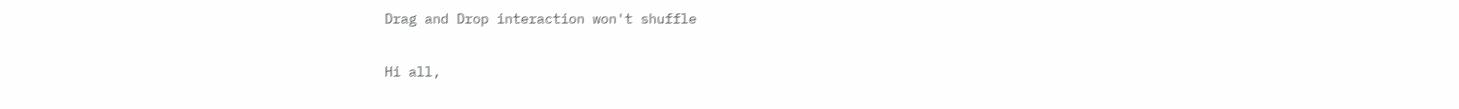Drag and Drop interaction won't shuffle

Hi all,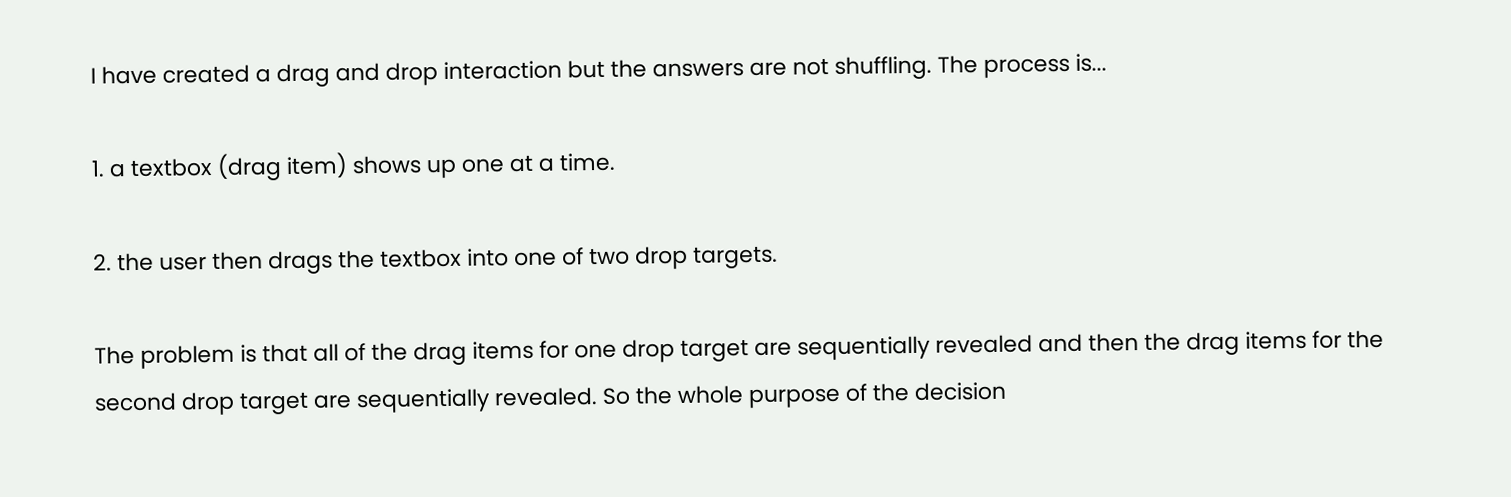I have created a drag and drop interaction but the answers are not shuffling. The process is...

1. a textbox (drag item) shows up one at a time.

2. the user then drags the textbox into one of two drop targets.

The problem is that all of the drag items for one drop target are sequentially revealed and then the drag items for the second drop target are sequentially revealed. So the whole purpose of the decision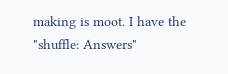making is moot. I have the "shuffle: Answers"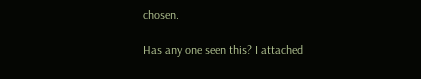chosen.

Has any one seen this? I attached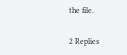the file.

2 Replies